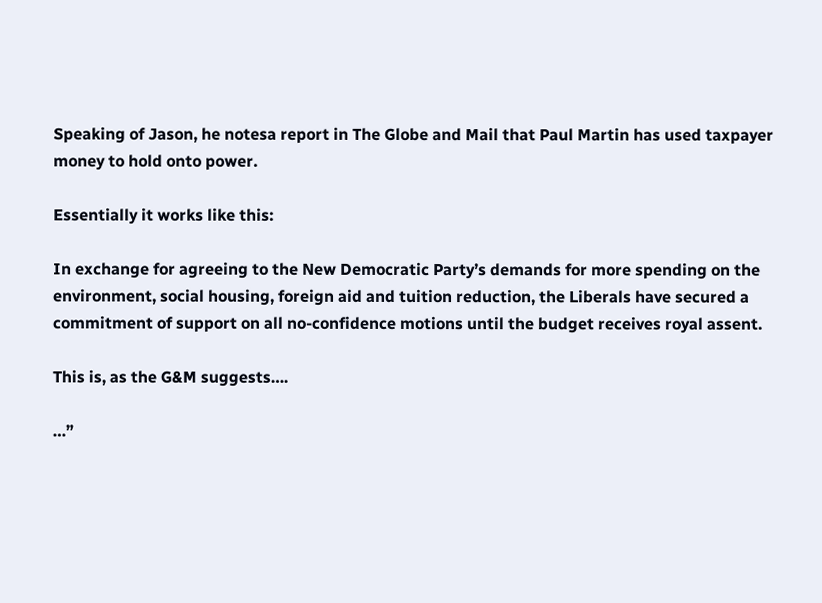Speaking of Jason, he notesa report in The Globe and Mail that Paul Martin has used taxpayer money to hold onto power.

Essentially it works like this:

In exchange for agreeing to the New Democratic Party’s demands for more spending on the environment, social housing, foreign aid and tuition reduction, the Liberals have secured a commitment of support on all no-confidence motions until the budget receives royal assent.

This is, as the G&M suggests….

…”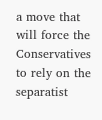a move that will force the Conservatives to rely on the separatist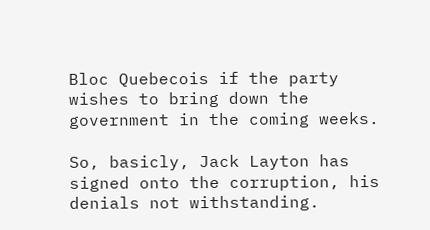Bloc Quebecois if the party wishes to bring down the government in the coming weeks.

So, basicly, Jack Layton has signed onto the corruption, his denials not withstanding.